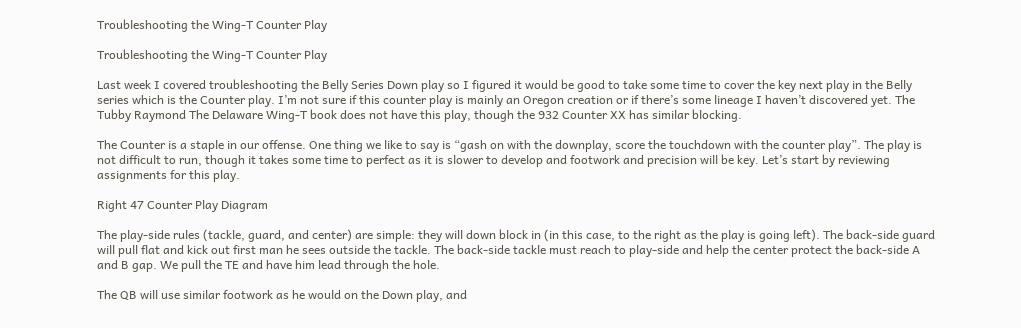Troubleshooting the Wing-T Counter Play

Troubleshooting the Wing-T Counter Play

Last week I covered troubleshooting the Belly Series Down play so I figured it would be good to take some time to cover the key next play in the Belly series which is the Counter play. I’m not sure if this counter play is mainly an Oregon creation or if there’s some lineage I haven’t discovered yet. The Tubby Raymond The Delaware Wing-T book does not have this play, though the 932 Counter XX has similar blocking.

The Counter is a staple in our offense. One thing we like to say is “gash on with the downplay, score the touchdown with the counter play”. The play is not difficult to run, though it takes some time to perfect as it is slower to develop and footwork and precision will be key. Let’s start by reviewing assignments for this play.

Right 47 Counter Play Diagram

The play-side rules (tackle, guard, and center) are simple: they will down block in (in this case, to the right as the play is going left). The back-side guard will pull flat and kick out first man he sees outside the tackle. The back-side tackle must reach to play-side and help the center protect the back-side A and B gap. We pull the TE and have him lead through the hole.

The QB will use similar footwork as he would on the Down play, and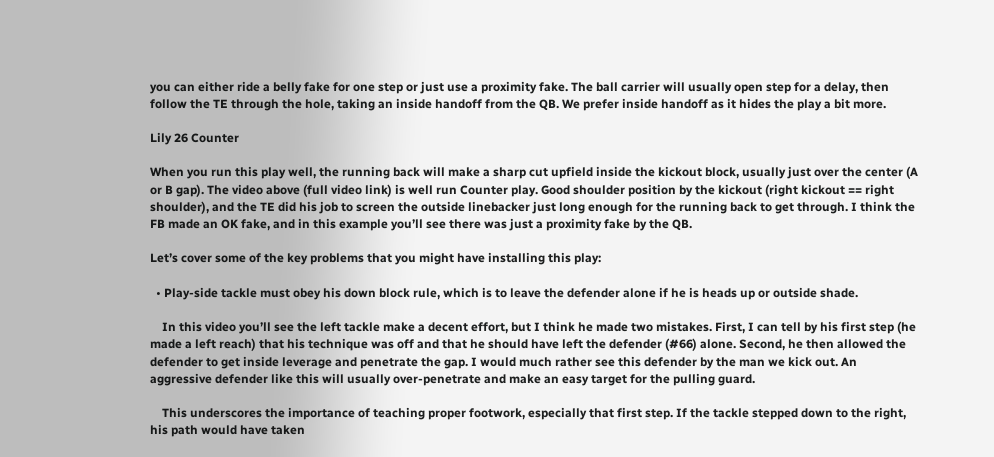you can either ride a belly fake for one step or just use a proximity fake. The ball carrier will usually open step for a delay, then follow the TE through the hole, taking an inside handoff from the QB. We prefer inside handoff as it hides the play a bit more.

Lily 26 Counter

When you run this play well, the running back will make a sharp cut upfield inside the kickout block, usually just over the center (A or B gap). The video above (full video link) is well run Counter play. Good shoulder position by the kickout (right kickout == right shoulder), and the TE did his job to screen the outside linebacker just long enough for the running back to get through. I think the FB made an OK fake, and in this example you’ll see there was just a proximity fake by the QB.

Let’s cover some of the key problems that you might have installing this play:

  • Play-side tackle must obey his down block rule, which is to leave the defender alone if he is heads up or outside shade.

    In this video you’ll see the left tackle make a decent effort, but I think he made two mistakes. First, I can tell by his first step (he made a left reach) that his technique was off and that he should have left the defender (#66) alone. Second, he then allowed the defender to get inside leverage and penetrate the gap. I would much rather see this defender by the man we kick out. An aggressive defender like this will usually over-penetrate and make an easy target for the pulling guard.

    This underscores the importance of teaching proper footwork, especially that first step. If the tackle stepped down to the right, his path would have taken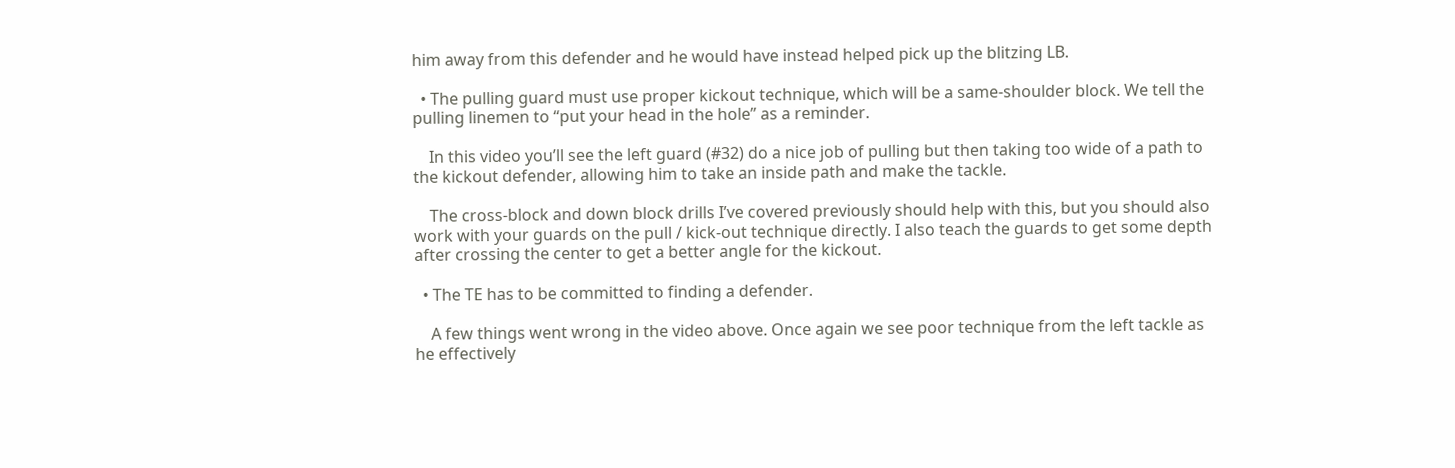him away from this defender and he would have instead helped pick up the blitzing LB.

  • The pulling guard must use proper kickout technique, which will be a same-shoulder block. We tell the pulling linemen to “put your head in the hole” as a reminder.

    In this video you’ll see the left guard (#32) do a nice job of pulling but then taking too wide of a path to the kickout defender, allowing him to take an inside path and make the tackle.

    The cross-block and down block drills I’ve covered previously should help with this, but you should also work with your guards on the pull / kick-out technique directly. I also teach the guards to get some depth after crossing the center to get a better angle for the kickout.

  • The TE has to be committed to finding a defender.

    A few things went wrong in the video above. Once again we see poor technique from the left tackle as he effectively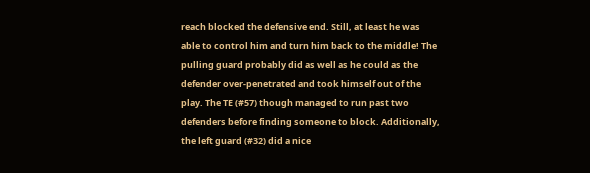reach blocked the defensive end. Still, at least he was able to control him and turn him back to the middle! The pulling guard probably did as well as he could as the defender over-penetrated and took himself out of the play. The TE (#57) though managed to run past two defenders before finding someone to block. Additionally, the left guard (#32) did a nice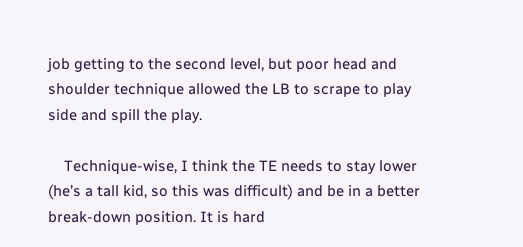job getting to the second level, but poor head and shoulder technique allowed the LB to scrape to play side and spill the play.

    Technique-wise, I think the TE needs to stay lower (he’s a tall kid, so this was difficult) and be in a better break-down position. It is hard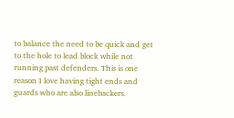to balance the need to be quick and get to the hole to lead block while not running past defenders. This is one reason I love having tight ends and guards who are also linebackers.